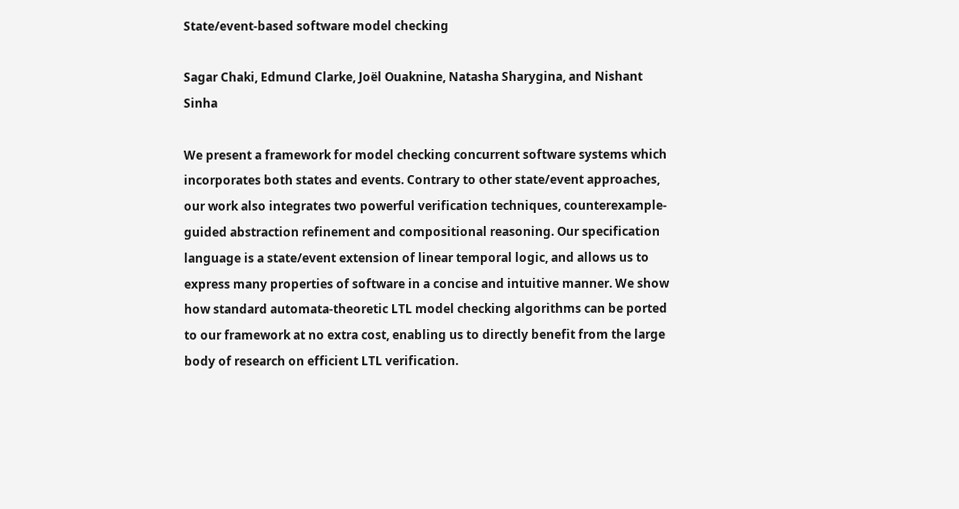State/event-based software model checking

Sagar Chaki, Edmund Clarke, Joël Ouaknine, Natasha Sharygina, and Nishant Sinha

We present a framework for model checking concurrent software systems which incorporates both states and events. Contrary to other state/event approaches, our work also integrates two powerful verification techniques, counterexample-guided abstraction refinement and compositional reasoning. Our specification language is a state/event extension of linear temporal logic, and allows us to express many properties of software in a concise and intuitive manner. We show how standard automata-theoretic LTL model checking algorithms can be ported to our framework at no extra cost, enabling us to directly benefit from the large body of research on efficient LTL verification.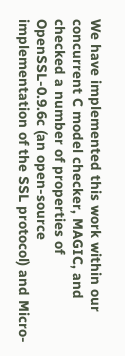We have implemented this work within our concurrent C model checker, MAGIC, and checked a number of properties of OpenSSL-0.9.6c (an open-source implementation of the SSL protocol) and Micro-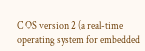C OS version 2 (a real-time operating system for embedded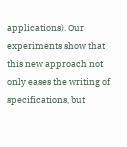applications). Our experiments show that this new approach not only eases the writing of specifications, but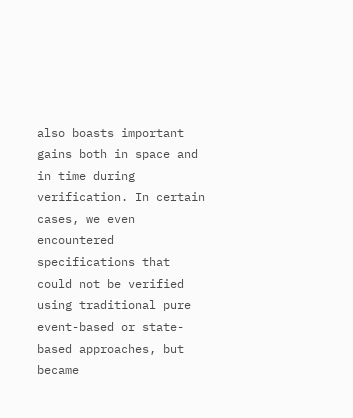also boasts important gains both in space and in time during verification. In certain cases, we even encountered specifications that could not be verified using traditional pure event-based or state-based approaches, but became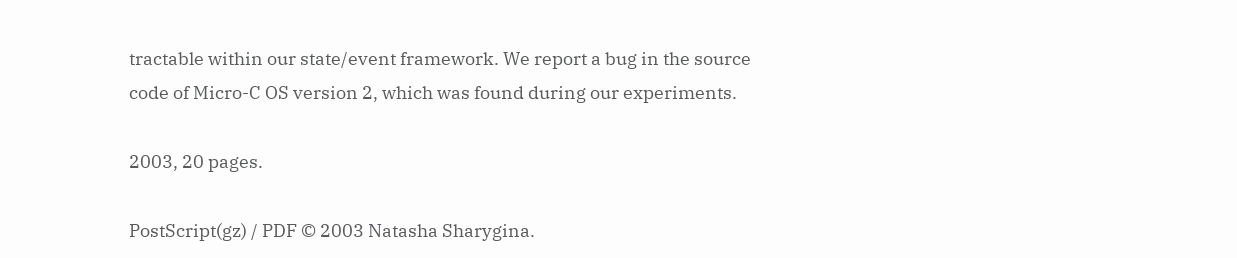tractable within our state/event framework. We report a bug in the source code of Micro-C OS version 2, which was found during our experiments.

2003, 20 pages.

PostScript(gz) / PDF © 2003 Natasha Sharygina.